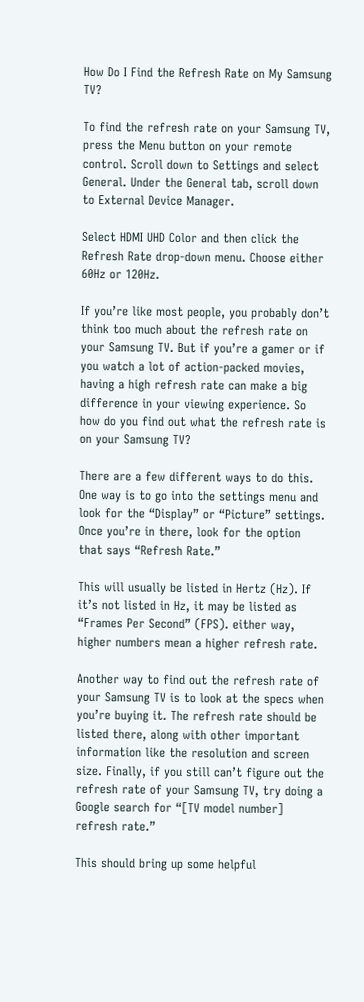How Do I Find the Refresh Rate on My Samsung TV?

To find the refresh rate on your Samsung TV, press the Menu button on your remote control. Scroll down to Settings and select General. Under the General tab, scroll down to External Device Manager.

Select HDMI UHD Color and then click the Refresh Rate drop-down menu. Choose either 60Hz or 120Hz.

If you’re like most people, you probably don’t think too much about the refresh rate on your Samsung TV. But if you’re a gamer or if you watch a lot of action-packed movies, having a high refresh rate can make a big difference in your viewing experience. So how do you find out what the refresh rate is on your Samsung TV?

There are a few different ways to do this. One way is to go into the settings menu and look for the “Display” or “Picture” settings. Once you’re in there, look for the option that says “Refresh Rate.”

This will usually be listed in Hertz (Hz). If it’s not listed in Hz, it may be listed as “Frames Per Second” (FPS). either way, higher numbers mean a higher refresh rate.

Another way to find out the refresh rate of your Samsung TV is to look at the specs when you’re buying it. The refresh rate should be listed there, along with other important information like the resolution and screen size. Finally, if you still can’t figure out the refresh rate of your Samsung TV, try doing a Google search for “[TV model number] refresh rate.”

This should bring up some helpful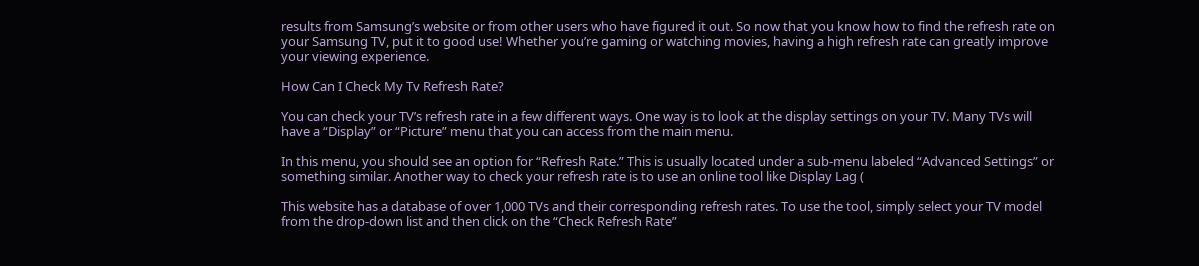results from Samsung’s website or from other users who have figured it out. So now that you know how to find the refresh rate on your Samsung TV, put it to good use! Whether you’re gaming or watching movies, having a high refresh rate can greatly improve your viewing experience.

How Can I Check My Tv Refresh Rate?

You can check your TV’s refresh rate in a few different ways. One way is to look at the display settings on your TV. Many TVs will have a “Display” or “Picture” menu that you can access from the main menu.

In this menu, you should see an option for “Refresh Rate.” This is usually located under a sub-menu labeled “Advanced Settings” or something similar. Another way to check your refresh rate is to use an online tool like Display Lag (

This website has a database of over 1,000 TVs and their corresponding refresh rates. To use the tool, simply select your TV model from the drop-down list and then click on the “Check Refresh Rate”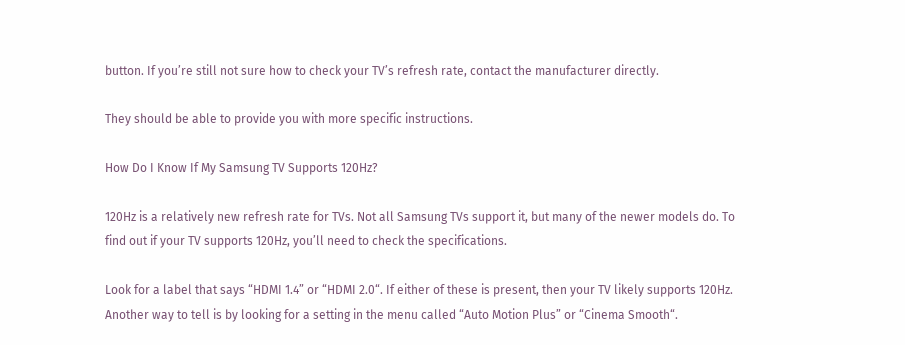button. If you’re still not sure how to check your TV’s refresh rate, contact the manufacturer directly.

They should be able to provide you with more specific instructions.

How Do I Know If My Samsung TV Supports 120Hz?

120Hz is a relatively new refresh rate for TVs. Not all Samsung TVs support it, but many of the newer models do. To find out if your TV supports 120Hz, you’ll need to check the specifications.

Look for a label that says “HDMI 1.4” or “HDMI 2.0“. If either of these is present, then your TV likely supports 120Hz. Another way to tell is by looking for a setting in the menu called “Auto Motion Plus” or “Cinema Smooth“.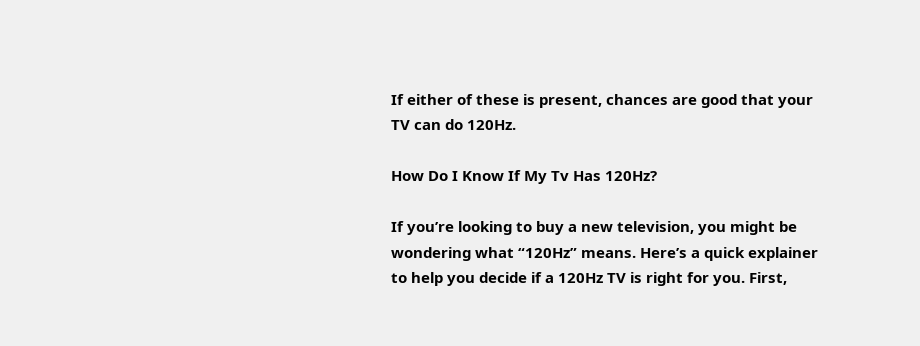If either of these is present, chances are good that your TV can do 120Hz.

How Do I Know If My Tv Has 120Hz?

If you’re looking to buy a new television, you might be wondering what “120Hz” means. Here’s a quick explainer to help you decide if a 120Hz TV is right for you. First,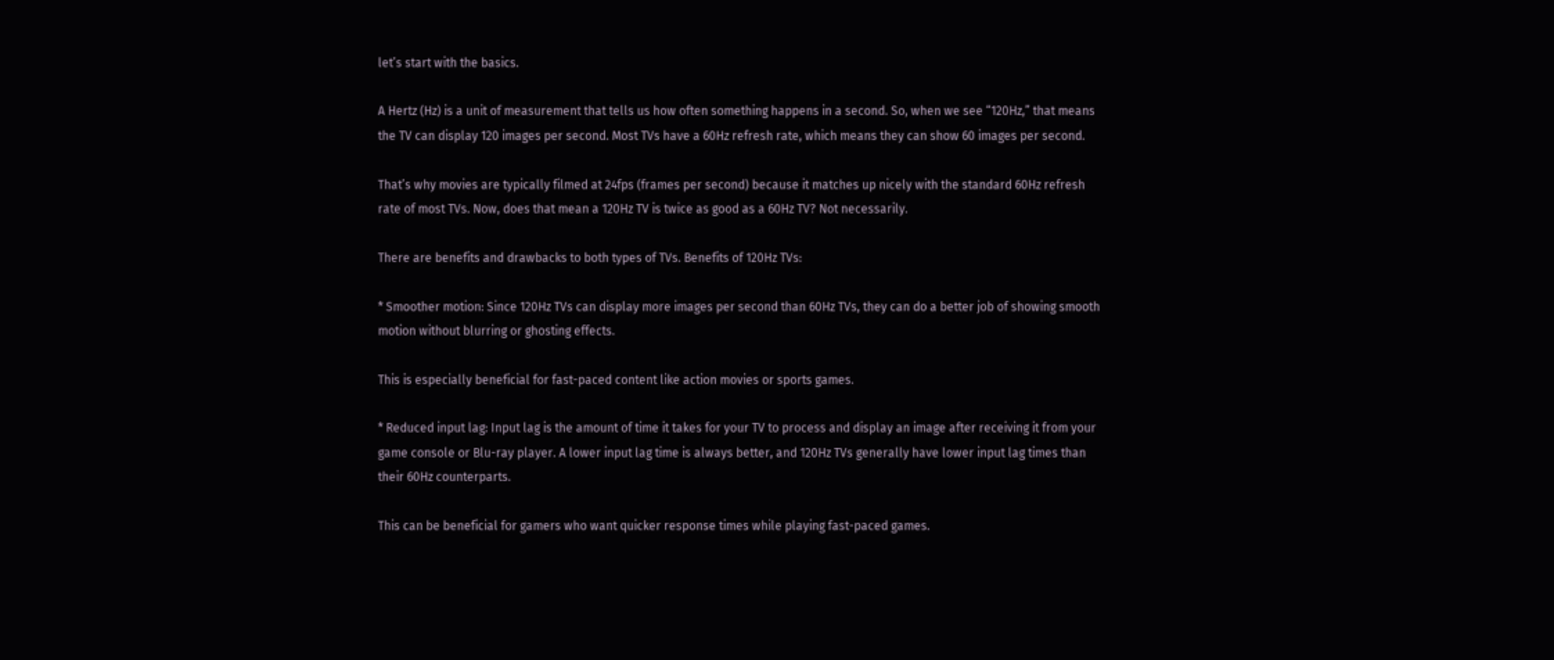let’s start with the basics.

A Hertz (Hz) is a unit of measurement that tells us how often something happens in a second. So, when we see “120Hz,” that means the TV can display 120 images per second. Most TVs have a 60Hz refresh rate, which means they can show 60 images per second.

That’s why movies are typically filmed at 24fps (frames per second) because it matches up nicely with the standard 60Hz refresh rate of most TVs. Now, does that mean a 120Hz TV is twice as good as a 60Hz TV? Not necessarily.

There are benefits and drawbacks to both types of TVs. Benefits of 120Hz TVs:

* Smoother motion: Since 120Hz TVs can display more images per second than 60Hz TVs, they can do a better job of showing smooth motion without blurring or ghosting effects.

This is especially beneficial for fast-paced content like action movies or sports games.

* Reduced input lag: Input lag is the amount of time it takes for your TV to process and display an image after receiving it from your game console or Blu-ray player. A lower input lag time is always better, and 120Hz TVs generally have lower input lag times than their 60Hz counterparts.

This can be beneficial for gamers who want quicker response times while playing fast-paced games.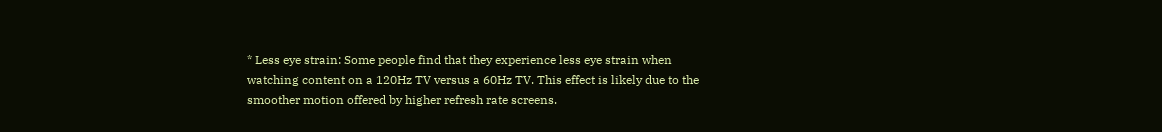* Less eye strain: Some people find that they experience less eye strain when watching content on a 120Hz TV versus a 60Hz TV. This effect is likely due to the smoother motion offered by higher refresh rate screens.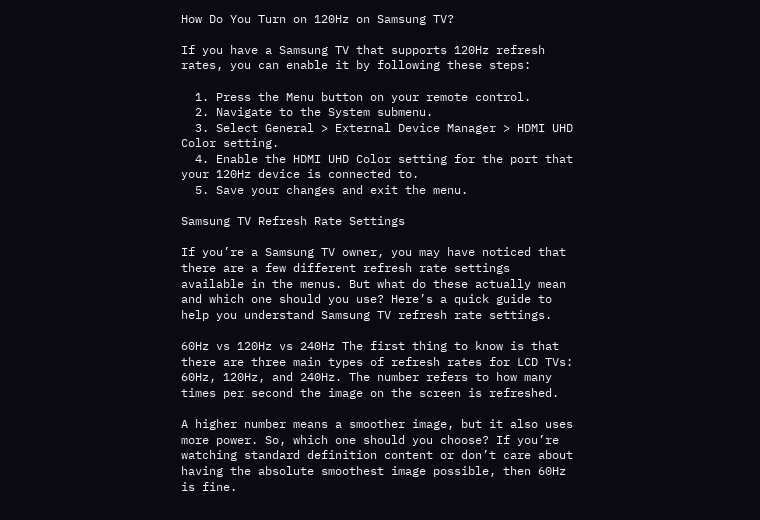How Do You Turn on 120Hz on Samsung TV?

If you have a Samsung TV that supports 120Hz refresh rates, you can enable it by following these steps:

  1. Press the Menu button on your remote control.
  2. Navigate to the System submenu.
  3. Select General > External Device Manager > HDMI UHD Color setting.
  4. Enable the HDMI UHD Color setting for the port that your 120Hz device is connected to.
  5. Save your changes and exit the menu.

Samsung TV Refresh Rate Settings

If you’re a Samsung TV owner, you may have noticed that there are a few different refresh rate settings available in the menus. But what do these actually mean and which one should you use? Here’s a quick guide to help you understand Samsung TV refresh rate settings.

60Hz vs 120Hz vs 240Hz The first thing to know is that there are three main types of refresh rates for LCD TVs: 60Hz, 120Hz, and 240Hz. The number refers to how many times per second the image on the screen is refreshed.

A higher number means a smoother image, but it also uses more power. So, which one should you choose? If you’re watching standard definition content or don’t care about having the absolute smoothest image possible, then 60Hz is fine.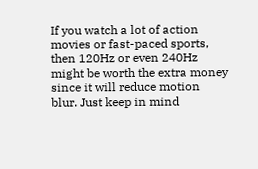If you watch a lot of action movies or fast-paced sports, then 120Hz or even 240Hz might be worth the extra money since it will reduce motion blur. Just keep in mind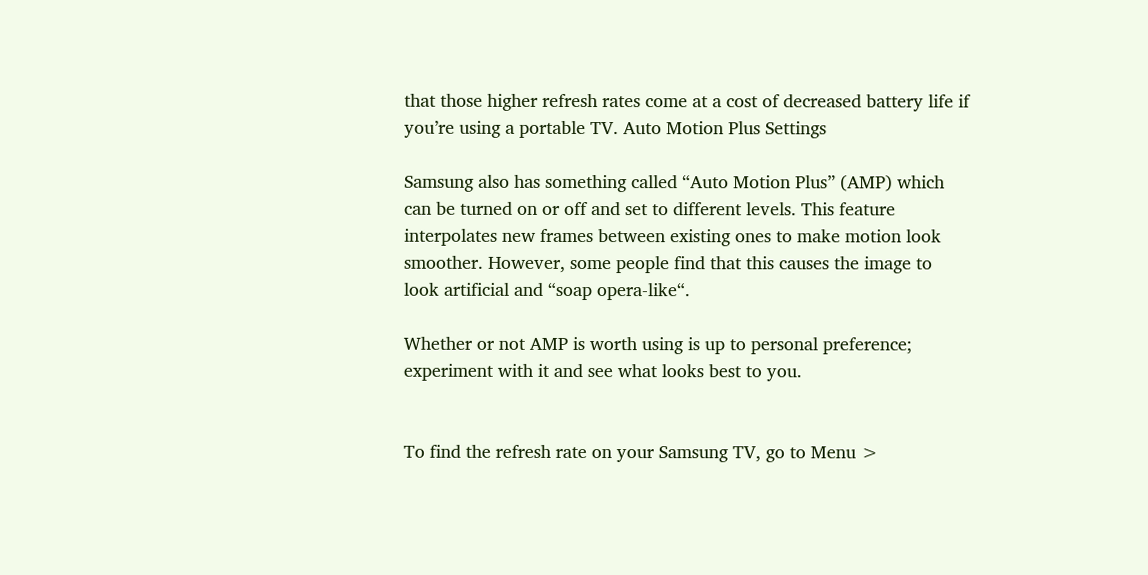that those higher refresh rates come at a cost of decreased battery life if you’re using a portable TV. Auto Motion Plus Settings

Samsung also has something called “Auto Motion Plus” (AMP) which can be turned on or off and set to different levels. This feature interpolates new frames between existing ones to make motion look smoother. However, some people find that this causes the image to look artificial and “soap opera-like“.

Whether or not AMP is worth using is up to personal preference; experiment with it and see what looks best to you.


To find the refresh rate on your Samsung TV, go to Menu >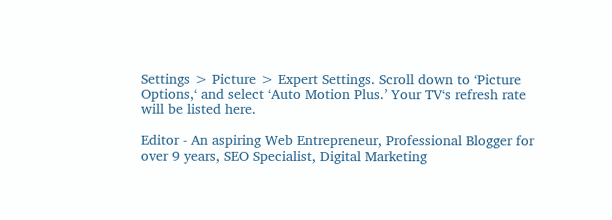Settings > Picture > Expert Settings. Scroll down to ‘Picture Options,‘ and select ‘Auto Motion Plus.’ Your TV‘s refresh rate will be listed here.

Editor - An aspiring Web Entrepreneur, Professional Blogger for over 9 years, SEO Specialist, Digital Marketing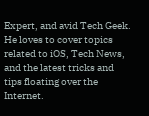Expert, and avid Tech Geek. He loves to cover topics related to iOS, Tech News, and the latest tricks and tips floating over the Internet.